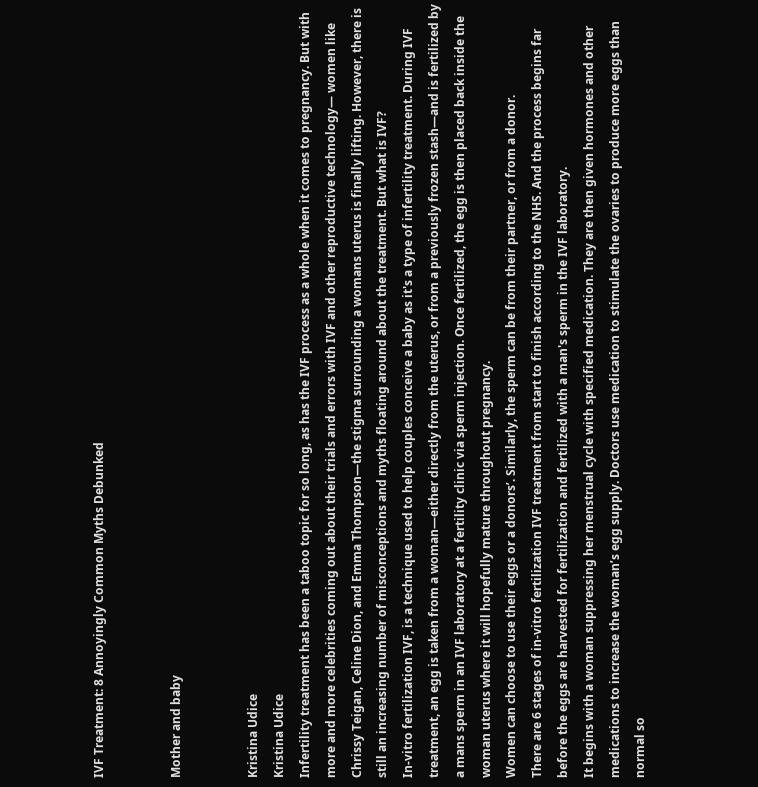IVF Treatment: 8 Annoyingly Common Myths Debunked


Mother and baby


Kristina Udice
Kristina Udice
Infertility treatment has been a taboo topic for so long, as has the IVF process as a whole when it comes to pregnancy. But with more and more celebrities coming out about their trials and errors with IVF and other reproductive technology— women like Chrissy Teigan, Celine Dion, and Emma Thompson—the stigma surrounding a womans uterus is finally lifting. However, there is still an increasing number of misconceptions and myths floating around about the treatment. But what is IVF?
In-vitro fertilization IVF, is a technique used to help couples conceive a baby as it's a type of infertility treatment. During IVF treatment, an egg is taken from a woman—either directly from the uterus, or from a previously frozen stash—and is fertilized by a mans sperm in an IVF laboratory at a fertility clinic via sperm injection. Once fertilized, the egg is then placed back inside the woman uterus where it will hopefully mature throughout pregnancy.
Women can choose to use their eggs or a donors’. Similarly, the sperm can be from their partner, or from a donor.
There are 6 stages of in-vitro fertilization IVF treatment from start to finish according to the NHS. And the process begins far before the eggs are harvested for fertilization and fertilized with a man's sperm in the IVF laboratory.
It begins with a woman suppressing her menstrual cycle with specified medication. They are then given hormones and other medications to increase the woman’s egg supply. Doctors use medication to stimulate the ovaries to produce more eggs than normal so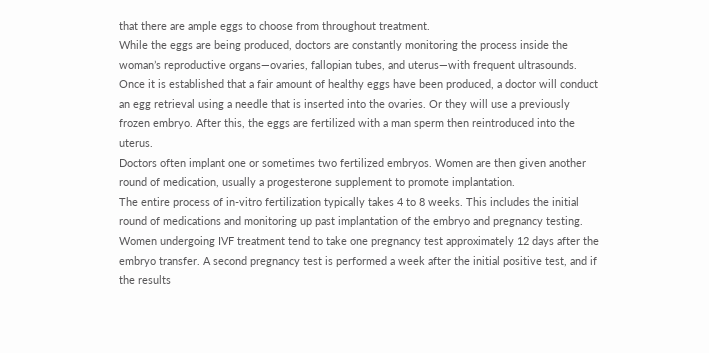that there are ample eggs to choose from throughout treatment.
While the eggs are being produced, doctors are constantly monitoring the process inside the woman’s reproductive organs—ovaries, fallopian tubes, and uterus—with frequent ultrasounds. Once it is established that a fair amount of healthy eggs have been produced, a doctor will conduct an egg retrieval using a needle that is inserted into the ovaries. Or they will use a previously frozen embryo. After this, the eggs are fertilized with a man sperm then reintroduced into the uterus.
Doctors often implant one or sometimes two fertilized embryos. Women are then given another round of medication, usually a progesterone supplement to promote implantation.
The entire process of in-vitro fertilization typically takes 4 to 8 weeks. This includes the initial round of medications and monitoring up past implantation of the embryo and pregnancy testing. Women undergoing IVF treatment tend to take one pregnancy test approximately 12 days after the embryo transfer. A second pregnancy test is performed a week after the initial positive test, and if the results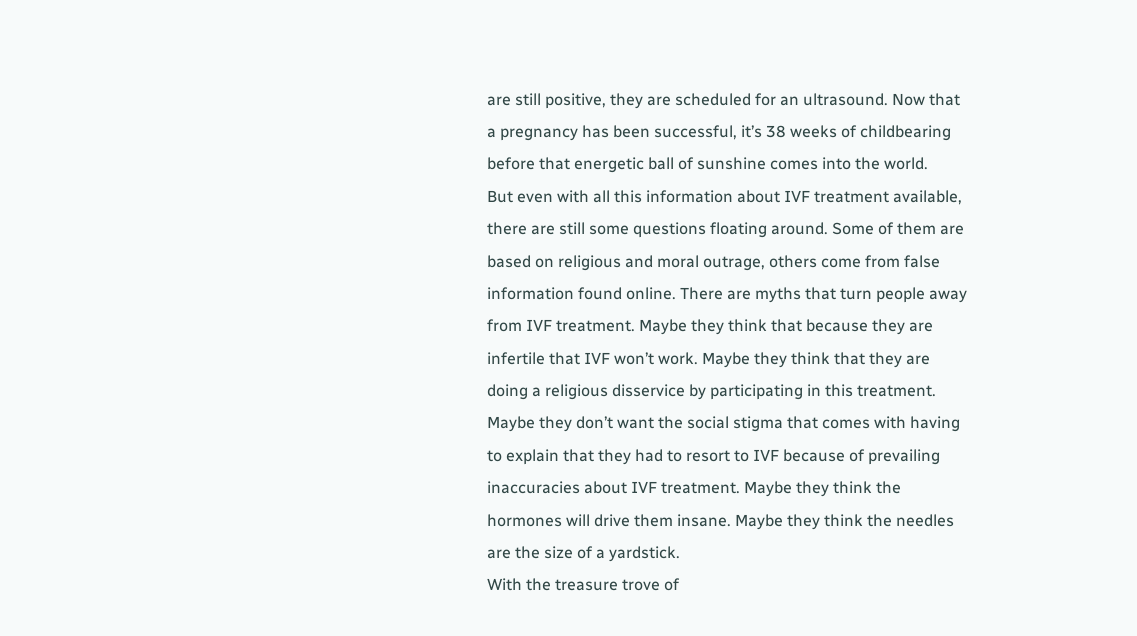are still positive, they are scheduled for an ultrasound. Now that a pregnancy has been successful, it’s 38 weeks of childbearing before that energetic ball of sunshine comes into the world.
But even with all this information about IVF treatment available, there are still some questions floating around. Some of them are based on religious and moral outrage, others come from false information found online. There are myths that turn people away from IVF treatment. Maybe they think that because they are infertile that IVF won’t work. Maybe they think that they are doing a religious disservice by participating in this treatment. Maybe they don’t want the social stigma that comes with having to explain that they had to resort to IVF because of prevailing inaccuracies about IVF treatment. Maybe they think the hormones will drive them insane. Maybe they think the needles are the size of a yardstick.
With the treasure trove of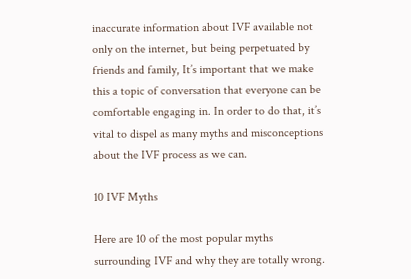inaccurate information about IVF available not only on the internet, but being perpetuated by friends and family, It’s important that we make this a topic of conversation that everyone can be comfortable engaging in. In order to do that, it’s vital to dispel as many myths and misconceptions about the IVF process as we can.

10 IVF Myths

Here are 10 of the most popular myths surrounding IVF and why they are totally wrong.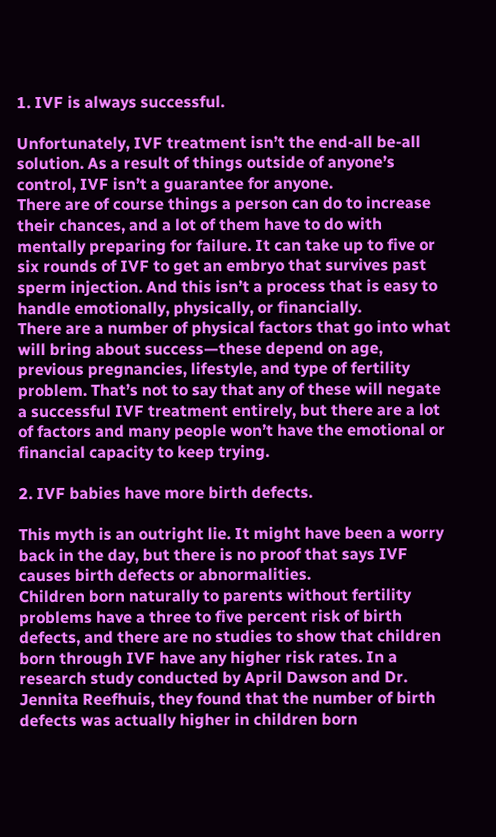1. IVF is always successful.

Unfortunately, IVF treatment isn’t the end-all be-all solution. As a result of things outside of anyone’s control, IVF isn’t a guarantee for anyone.
There are of course things a person can do to increase their chances, and a lot of them have to do with mentally preparing for failure. It can take up to five or six rounds of IVF to get an embryo that survives past sperm injection. And this isn’t a process that is easy to handle emotionally, physically, or financially.
There are a number of physical factors that go into what will bring about success—these depend on age, previous pregnancies, lifestyle, and type of fertility problem. That’s not to say that any of these will negate a successful IVF treatment entirely, but there are a lot of factors and many people won’t have the emotional or financial capacity to keep trying.

2. IVF babies have more birth defects.

This myth is an outright lie. It might have been a worry back in the day, but there is no proof that says IVF causes birth defects or abnormalities.
Children born naturally to parents without fertility problems have a three to five percent risk of birth defects, and there are no studies to show that children born through IVF have any higher risk rates. In a research study conducted by April Dawson and Dr. Jennita Reefhuis, they found that the number of birth defects was actually higher in children born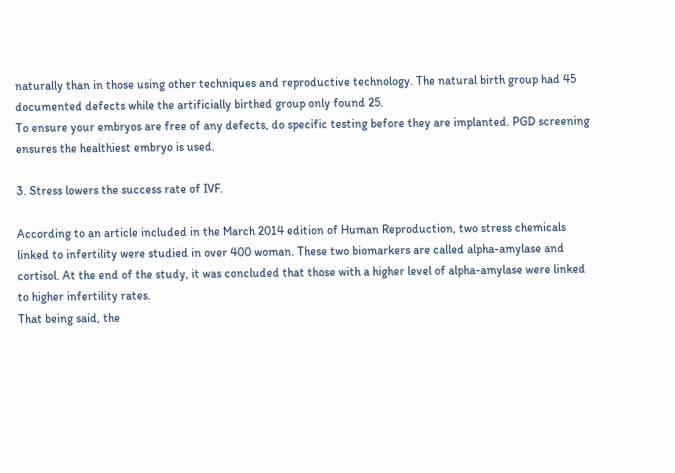naturally than in those using other techniques and reproductive technology. The natural birth group had 45 documented defects while the artificially birthed group only found 25.
To ensure your embryos are free of any defects, do specific testing before they are implanted. PGD screening ensures the healthiest embryo is used.

3. Stress lowers the success rate of IVF.

According to an article included in the March 2014 edition of Human Reproduction, two stress chemicals linked to infertility were studied in over 400 woman. These two biomarkers are called alpha-amylase and cortisol. At the end of the study, it was concluded that those with a higher level of alpha-amylase were linked to higher infertility rates.
That being said, the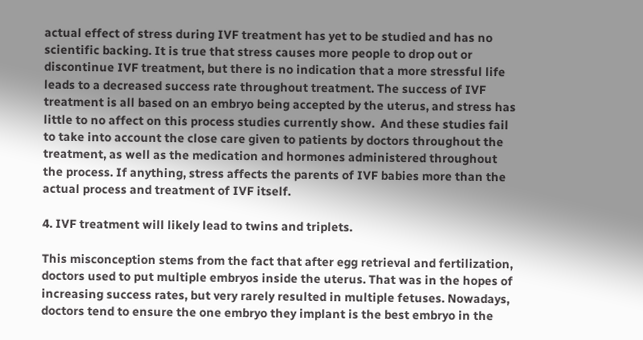actual effect of stress during IVF treatment has yet to be studied and has no scientific backing. It is true that stress causes more people to drop out or discontinue IVF treatment, but there is no indication that a more stressful life leads to a decreased success rate throughout treatment. The success of IVF treatment is all based on an embryo being accepted by the uterus, and stress has little to no affect on this process studies currently show.  And these studies fail to take into account the close care given to patients by doctors throughout the treatment, as well as the medication and hormones administered throughout the process. If anything, stress affects the parents of IVF babies more than the actual process and treatment of IVF itself.

4. IVF treatment will likely lead to twins and triplets.

This misconception stems from the fact that after egg retrieval and fertilization, doctors used to put multiple embryos inside the uterus. That was in the hopes of increasing success rates, but very rarely resulted in multiple fetuses. Nowadays, doctors tend to ensure the one embryo they implant is the best embryo in the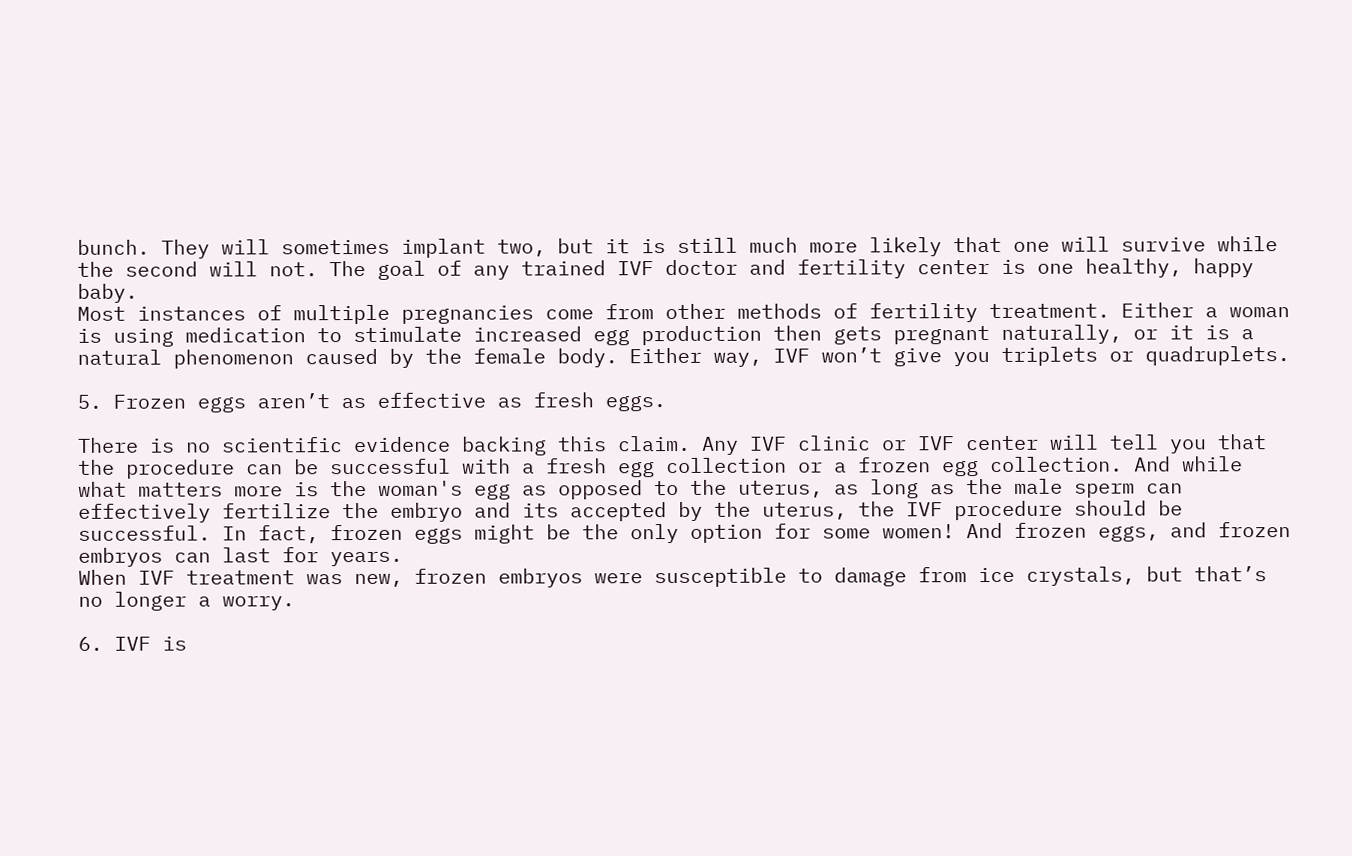bunch. They will sometimes implant two, but it is still much more likely that one will survive while the second will not. The goal of any trained IVF doctor and fertility center is one healthy, happy baby.
Most instances of multiple pregnancies come from other methods of fertility treatment. Either a woman is using medication to stimulate increased egg production then gets pregnant naturally, or it is a natural phenomenon caused by the female body. Either way, IVF won’t give you triplets or quadruplets.

5. Frozen eggs aren’t as effective as fresh eggs.

There is no scientific evidence backing this claim. Any IVF clinic or IVF center will tell you that the procedure can be successful with a fresh egg collection or a frozen egg collection. And while what matters more is the woman's egg as opposed to the uterus, as long as the male sperm can effectively fertilize the embryo and its accepted by the uterus, the IVF procedure should be successful. In fact, frozen eggs might be the only option for some women! And frozen eggs, and frozen embryos can last for years.
When IVF treatment was new, frozen embryos were susceptible to damage from ice crystals, but that’s no longer a worry.

6. IVF is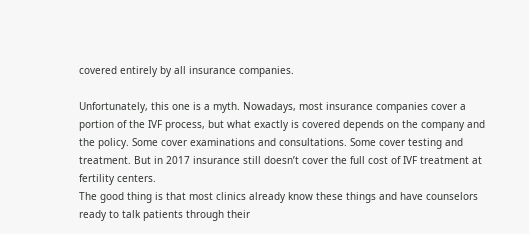covered entirely by all insurance companies.

Unfortunately, this one is a myth. Nowadays, most insurance companies cover a portion of the IVF process, but what exactly is covered depends on the company and the policy. Some cover examinations and consultations. Some cover testing and treatment. But in 2017 insurance still doesn’t cover the full cost of IVF treatment at fertility centers.
The good thing is that most clinics already know these things and have counselors ready to talk patients through their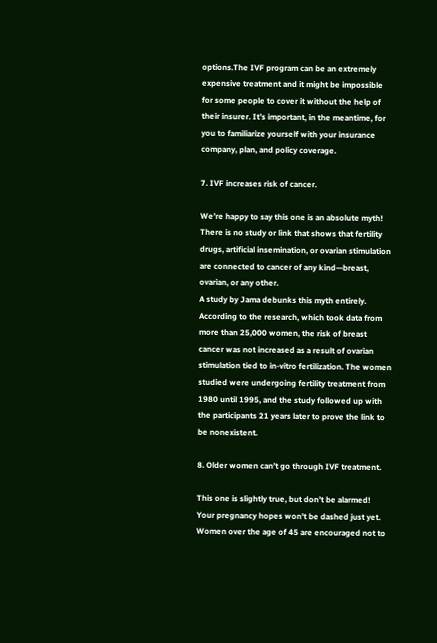options.The IVF program can be an extremely expensive treatment and it might be impossible for some people to cover it without the help of their insurer. It’s important, in the meantime, for you to familiarize yourself with your insurance company, plan, and policy coverage.

7. IVF increases risk of cancer.

We’re happy to say this one is an absolute myth! There is no study or link that shows that fertility drugs, artificial insemination, or ovarian stimulation are connected to cancer of any kind—breast, ovarian, or any other.
A study by Jama debunks this myth entirely. According to the research, which took data from more than 25,000 women, the risk of breast cancer was not increased as a result of ovarian stimulation tied to in-vitro fertilization. The women studied were undergoing fertility treatment from 1980 until 1995, and the study followed up with the participants 21 years later to prove the link to be nonexistent.

8. Older women can’t go through IVF treatment.

This one is slightly true, but don’t be alarmed! Your pregnancy hopes won't be dashed just yet. Women over the age of 45 are encouraged not to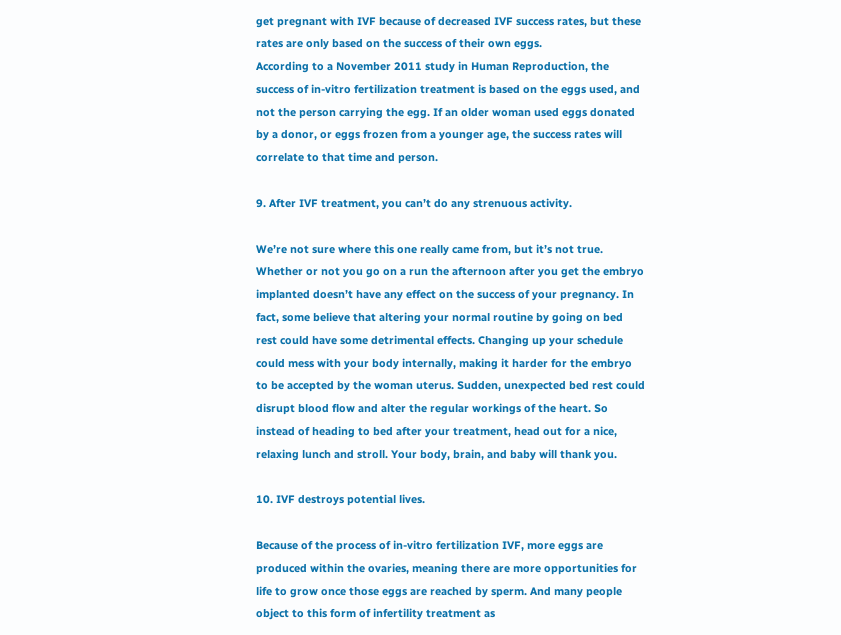get pregnant with IVF because of decreased IVF success rates, but these rates are only based on the success of their own eggs.
According to a November 2011 study in Human Reproduction, the success of in-vitro fertilization treatment is based on the eggs used, and not the person carrying the egg. If an older woman used eggs donated by a donor, or eggs frozen from a younger age, the success rates will correlate to that time and person.

9. After IVF treatment, you can’t do any strenuous activity.

We’re not sure where this one really came from, but it’s not true. Whether or not you go on a run the afternoon after you get the embryo implanted doesn’t have any effect on the success of your pregnancy. In fact, some believe that altering your normal routine by going on bed rest could have some detrimental effects. Changing up your schedule could mess with your body internally, making it harder for the embryo to be accepted by the woman uterus. Sudden, unexpected bed rest could disrupt blood flow and alter the regular workings of the heart. So instead of heading to bed after your treatment, head out for a nice, relaxing lunch and stroll. Your body, brain, and baby will thank you.

10. IVF destroys potential lives.

Because of the process of in-vitro fertilization IVF, more eggs are produced within the ovaries, meaning there are more opportunities for life to grow once those eggs are reached by sperm. And many people object to this form of infertility treatment as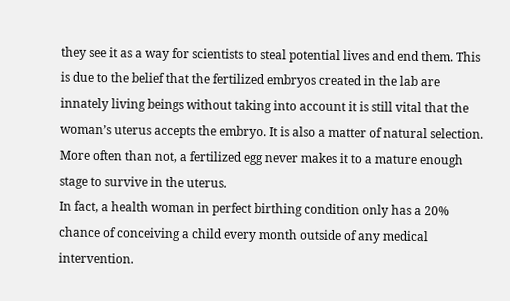they see it as a way for scientists to steal potential lives and end them. This is due to the belief that the fertilized embryos created in the lab are innately living beings without taking into account it is still vital that the woman’s uterus accepts the embryo. It is also a matter of natural selection. More often than not, a fertilized egg never makes it to a mature enough stage to survive in the uterus.
In fact, a health woman in perfect birthing condition only has a 20% chance of conceiving a child every month outside of any medical intervention.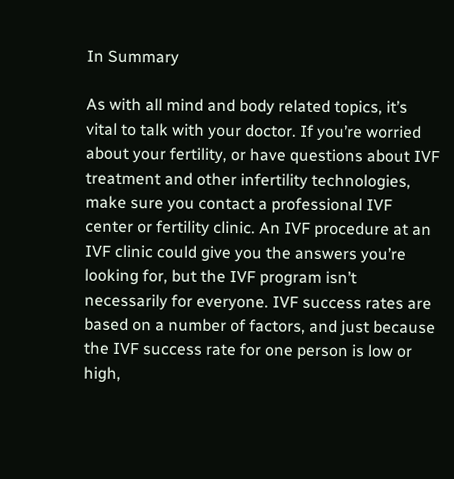In Summary

As with all mind and body related topics, it’s vital to talk with your doctor. If you’re worried about your fertility, or have questions about IVF treatment and other infertility technologies, make sure you contact a professional IVF center or fertility clinic. An IVF procedure at an IVF clinic could give you the answers you’re looking for, but the IVF program isn’t necessarily for everyone. IVF success rates are based on a number of factors, and just because the IVF success rate for one person is low or high,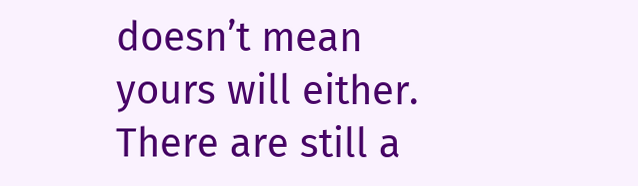doesn’t mean yours will either. There are still a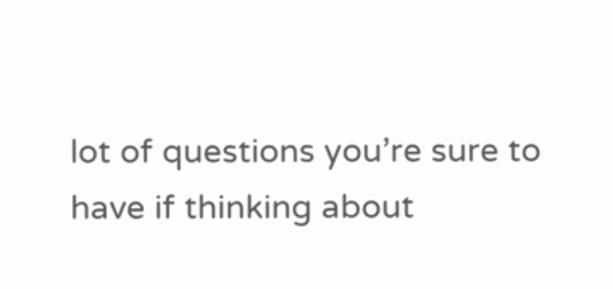lot of questions you’re sure to have if thinking about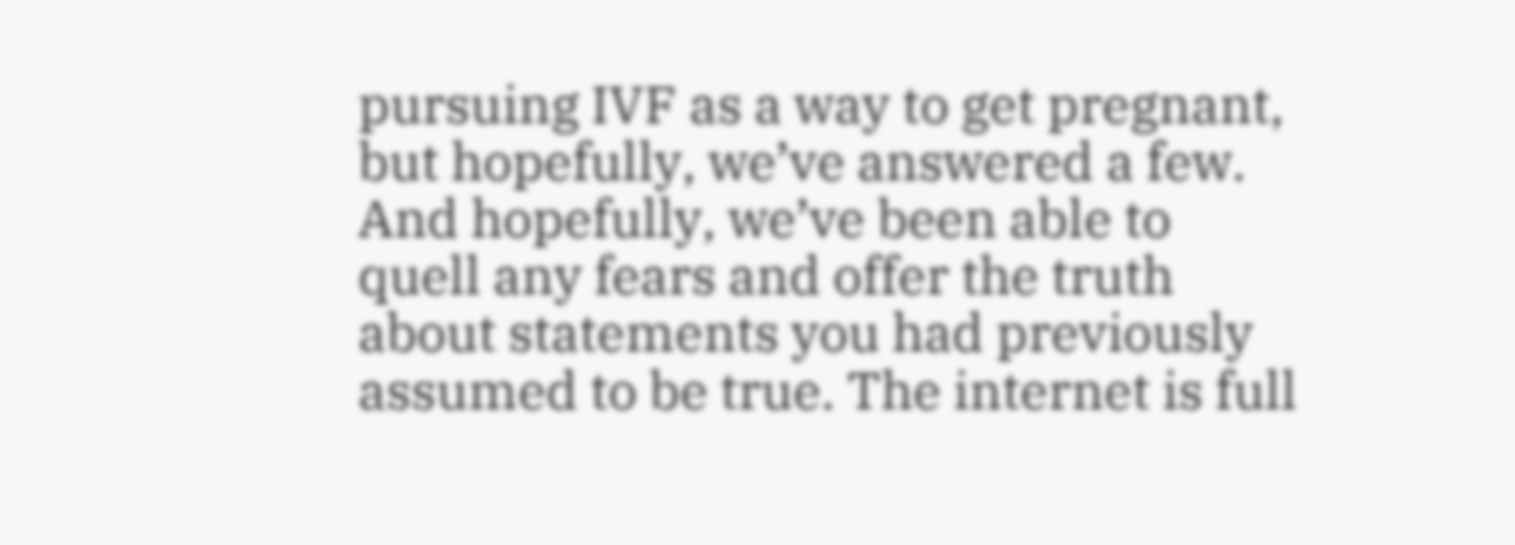pursuing IVF as a way to get pregnant, but hopefully, we’ve answered a few. And hopefully, we’ve been able to quell any fears and offer the truth about statements you had previously assumed to be true. The internet is full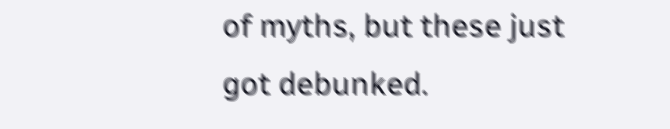of myths, but these just got debunked.